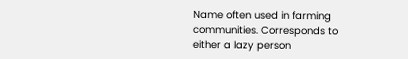Name often used in farming communities. Corresponds to either a lazy person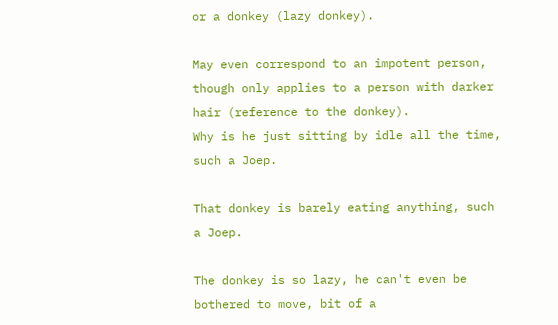or a donkey (lazy donkey).

May even correspond to an impotent person, though only applies to a person with darker hair (reference to the donkey).
Why is he just sitting by idle all the time, such a Joep.

That donkey is barely eating anything, such a Joep.

The donkey is so lazy, he can't even be bothered to move, bit of a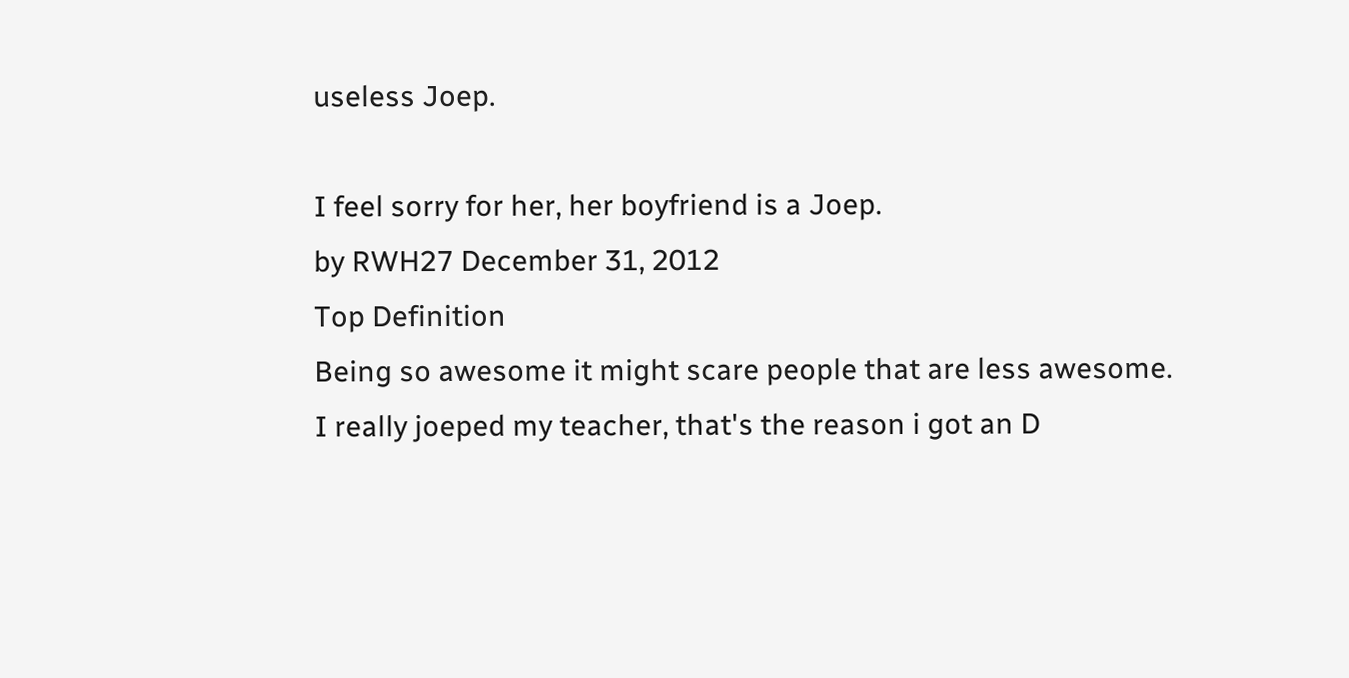useless Joep.

I feel sorry for her, her boyfriend is a Joep.
by RWH27 December 31, 2012
Top Definition
Being so awesome it might scare people that are less awesome.
I really joeped my teacher, that's the reason i got an D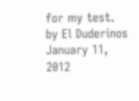for my test.
by El Duderinos January 11, 2012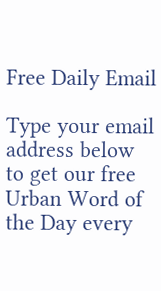Free Daily Email

Type your email address below to get our free Urban Word of the Day every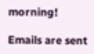morning!

Emails are sent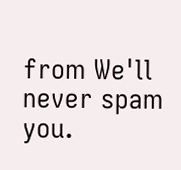from We'll never spam you.